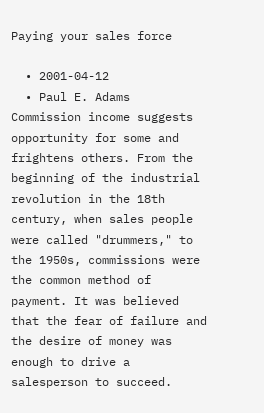Paying your sales force

  • 2001-04-12
  • Paul E. Adams
Commission income suggests opportunity for some and frightens others. From the beginning of the industrial revolution in the 18th century, when sales people were called "drummers," to the 1950s, commissions were the common method of payment. It was believed that the fear of failure and the desire of money was enough to drive a salesperson to succeed.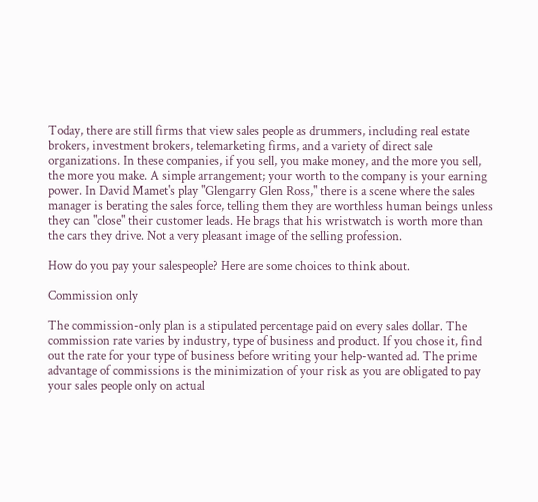Today, there are still firms that view sales people as drummers, including real estate brokers, investment brokers, telemarketing firms, and a variety of direct sale organizations. In these companies, if you sell, you make money, and the more you sell, the more you make. A simple arrangement; your worth to the company is your earning power. In David Mamet's play "Glengarry Glen Ross," there is a scene where the sales manager is berating the sales force, telling them they are worthless human beings unless they can "close" their customer leads. He brags that his wristwatch is worth more than the cars they drive. Not a very pleasant image of the selling profession.

How do you pay your salespeople? Here are some choices to think about.

Commission only

The commission-only plan is a stipulated percentage paid on every sales dollar. The commission rate varies by industry, type of business and product. If you chose it, find out the rate for your type of business before writing your help-wanted ad. The prime advantage of commissions is the minimization of your risk as you are obligated to pay your sales people only on actual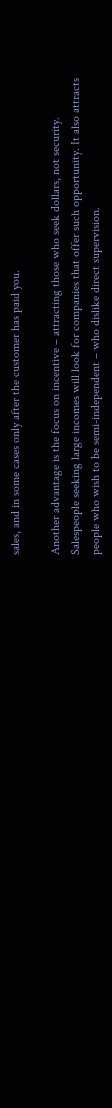sales, and in some cases only after the customer has paid you.

Another advantage is the focus on incentive – attracting those who seek dollars, not security. Salespeople seeking large incomes will look for companies that offer such opportunity. It also attracts people who wish to be semi-independent – who dislike direct supervision.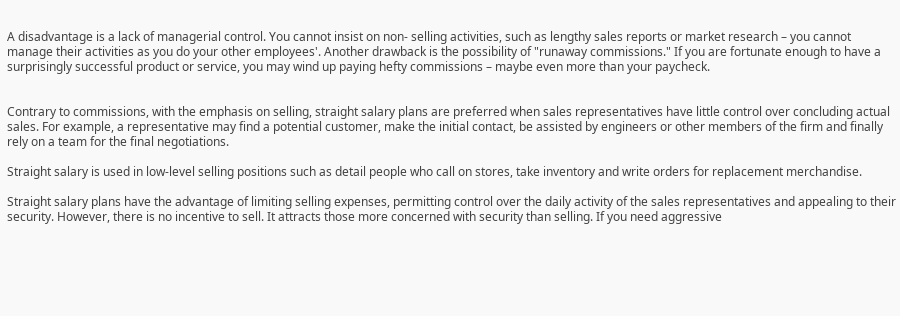A disadvantage is a lack of managerial control. You cannot insist on non- selling activities, such as lengthy sales reports or market research – you cannot manage their activities as you do your other employees'. Another drawback is the possibility of "runaway commissions." If you are fortunate enough to have a surprisingly successful product or service, you may wind up paying hefty commissions – maybe even more than your paycheck.


Contrary to commissions, with the emphasis on selling, straight salary plans are preferred when sales representatives have little control over concluding actual sales. For example, a representative may find a potential customer, make the initial contact, be assisted by engineers or other members of the firm and finally rely on a team for the final negotiations.

Straight salary is used in low-level selling positions such as detail people who call on stores, take inventory and write orders for replacement merchandise.

Straight salary plans have the advantage of limiting selling expenses, permitting control over the daily activity of the sales representatives and appealing to their security. However, there is no incentive to sell. It attracts those more concerned with security than selling. If you need aggressive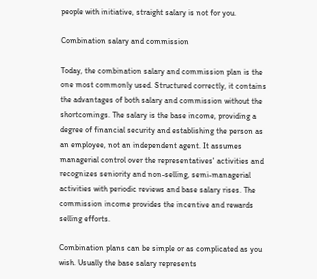people with initiative, straight salary is not for you.

Combination salary and commission

Today, the combination salary and commission plan is the one most commonly used. Structured correctly, it contains the advantages of both salary and commission without the shortcomings. The salary is the base income, providing a degree of financial security and establishing the person as an employee, not an independent agent. It assumes managerial control over the representatives' activities and recognizes seniority and non-selling, semi-managerial activities with periodic reviews and base salary rises. The commission income provides the incentive and rewards selling efforts.

Combination plans can be simple or as complicated as you wish. Usually the base salary represents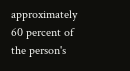approximately 60 percent of the person's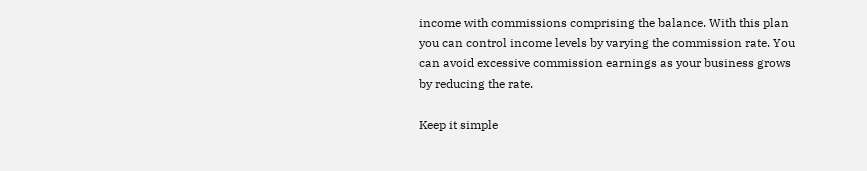income with commissions comprising the balance. With this plan you can control income levels by varying the commission rate. You can avoid excessive commission earnings as your business grows by reducing the rate.

Keep it simple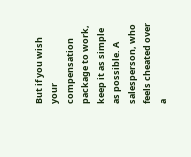But if you wish your compensation package to work, keep it as simple as possible. A salesperson, who feels cheated over a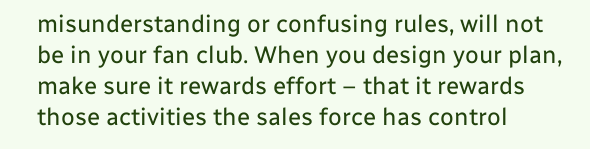misunderstanding or confusing rules, will not be in your fan club. When you design your plan, make sure it rewards effort – that it rewards those activities the sales force has control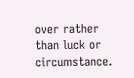over rather than luck or circumstance.